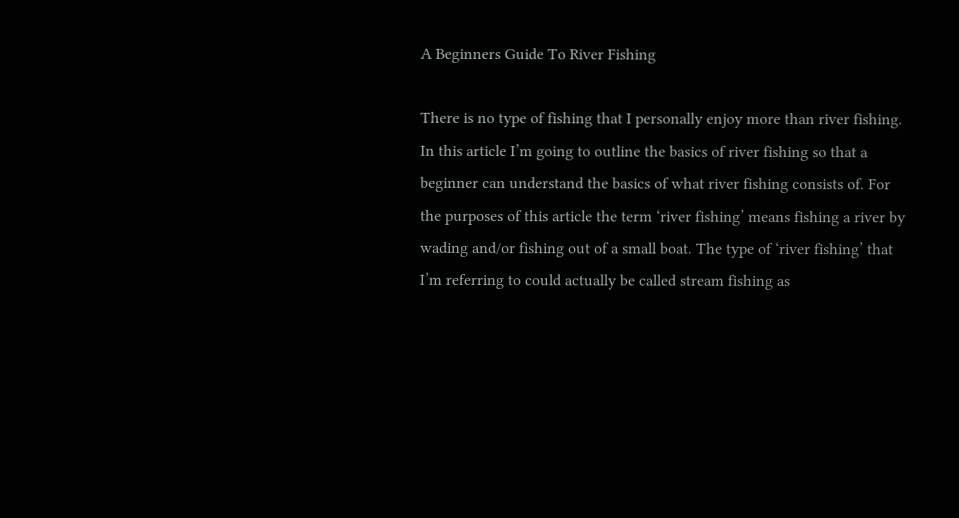A Beginners Guide To River Fishing

There is no type of fishing that I personally enjoy more than river fishing. In this article I’m going to outline the basics of river fishing so that a beginner can understand the basics of what river fishing consists of. For the purposes of this article the term ‘river fishing’ means fishing a river by wading and/or fishing out of a small boat. The type of ‘river fishing’ that I’m referring to could actually be called stream fishing as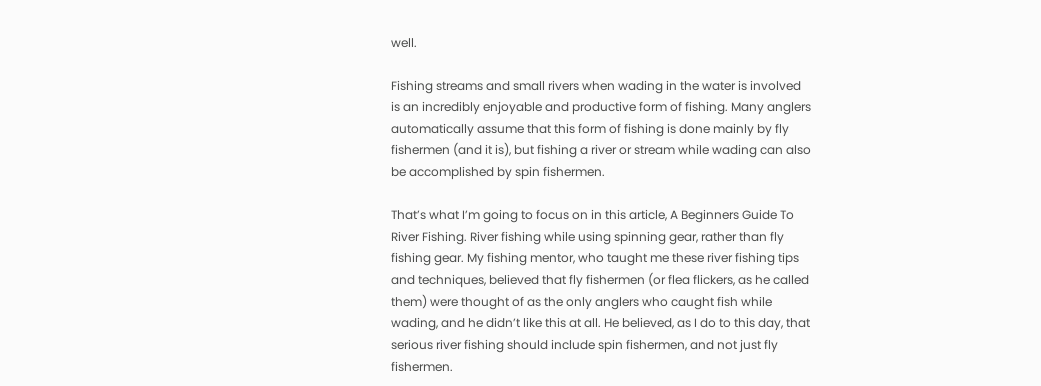well.

Fishing streams and small rivers when wading in the water is involved is an incredibly enjoyable and productive form of fishing. Many anglers automatically assume that this form of fishing is done mainly by fly fishermen (and it is), but fishing a river or stream while wading can also be accomplished by spin fishermen.

That’s what I’m going to focus on in this article, A Beginners Guide To River Fishing. River fishing while using spinning gear, rather than fly fishing gear. My fishing mentor, who taught me these river fishing tips and techniques, believed that fly fishermen (or flea flickers, as he called them) were thought of as the only anglers who caught fish while wading, and he didn’t like this at all. He believed, as I do to this day, that serious river fishing should include spin fishermen, and not just fly fishermen.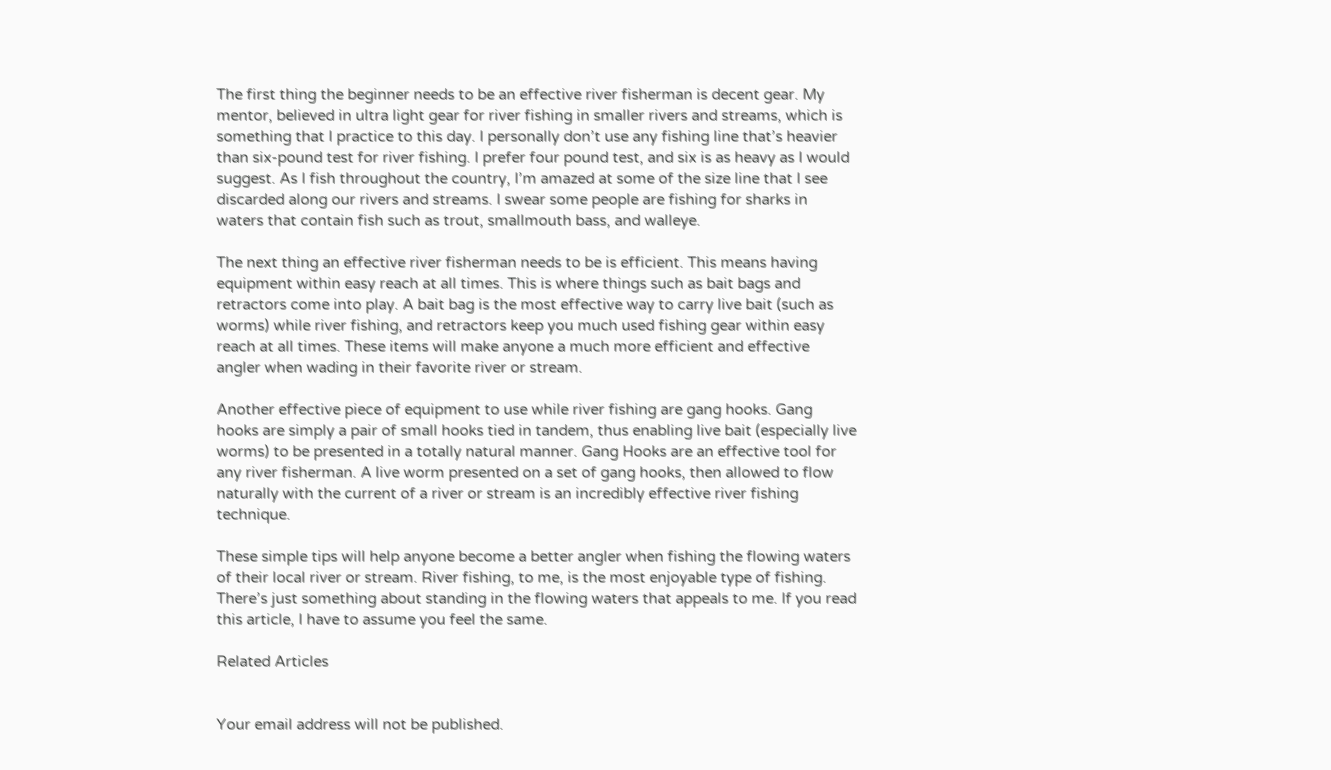The first thing the beginner needs to be an effective river fisherman is decent gear. My mentor, believed in ultra light gear for river fishing in smaller rivers and streams, which is something that I practice to this day. I personally don’t use any fishing line that’s heavier than six-pound test for river fishing. I prefer four pound test, and six is as heavy as I would suggest. As I fish throughout the country, I’m amazed at some of the size line that I see discarded along our rivers and streams. I swear some people are fishing for sharks in waters that contain fish such as trout, smallmouth bass, and walleye.

The next thing an effective river fisherman needs to be is efficient. This means having equipment within easy reach at all times. This is where things such as bait bags and retractors come into play. A bait bag is the most effective way to carry live bait (such as worms) while river fishing, and retractors keep you much used fishing gear within easy reach at all times. These items will make anyone a much more efficient and effective angler when wading in their favorite river or stream.

Another effective piece of equipment to use while river fishing are gang hooks. Gang hooks are simply a pair of small hooks tied in tandem, thus enabling live bait (especially live worms) to be presented in a totally natural manner. Gang Hooks are an effective tool for any river fisherman. A live worm presented on a set of gang hooks, then allowed to flow naturally with the current of a river or stream is an incredibly effective river fishing technique.

These simple tips will help anyone become a better angler when fishing the flowing waters of their local river or stream. River fishing, to me, is the most enjoyable type of fishing. There’s just something about standing in the flowing waters that appeals to me. If you read this article, I have to assume you feel the same.

Related Articles


Your email address will not be published.